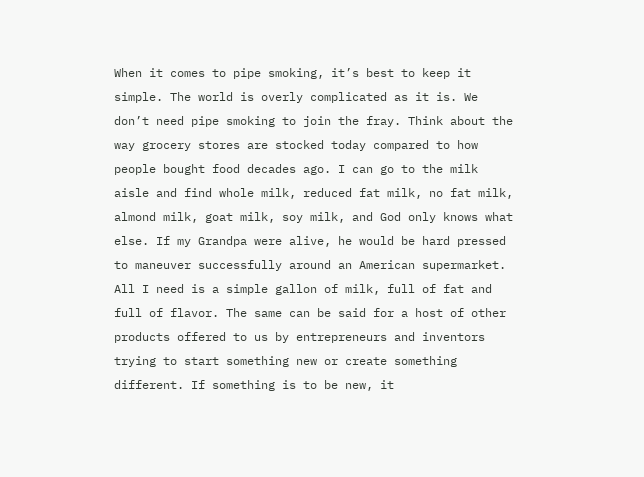When it comes to pipe smoking, it’s best to keep it simple. The world is overly complicated as it is. We don’t need pipe smoking to join the fray. Think about the way grocery stores are stocked today compared to how people bought food decades ago. I can go to the milk aisle and find whole milk, reduced fat milk, no fat milk, almond milk, goat milk, soy milk, and God only knows what else. If my Grandpa were alive, he would be hard pressed to maneuver successfully around an American supermarket. All I need is a simple gallon of milk, full of fat and full of flavor. The same can be said for a host of other products offered to us by entrepreneurs and inventors trying to start something new or create something different. If something is to be new, it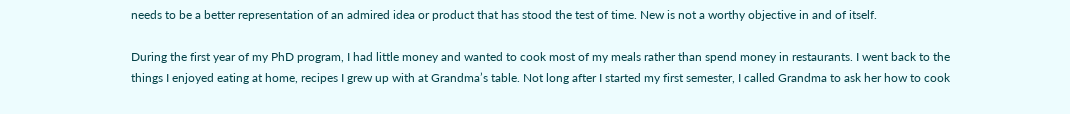needs to be a better representation of an admired idea or product that has stood the test of time. New is not a worthy objective in and of itself.

During the first year of my PhD program, I had little money and wanted to cook most of my meals rather than spend money in restaurants. I went back to the things I enjoyed eating at home, recipes I grew up with at Grandma’s table. Not long after I started my first semester, I called Grandma to ask her how to cook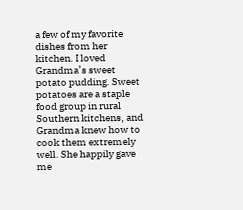a few of my favorite dishes from her kitchen. I loved Grandma’s sweet potato pudding. Sweet potatoes are a staple food group in rural Southern kitchens, and Grandma knew how to cook them extremely well. She happily gave me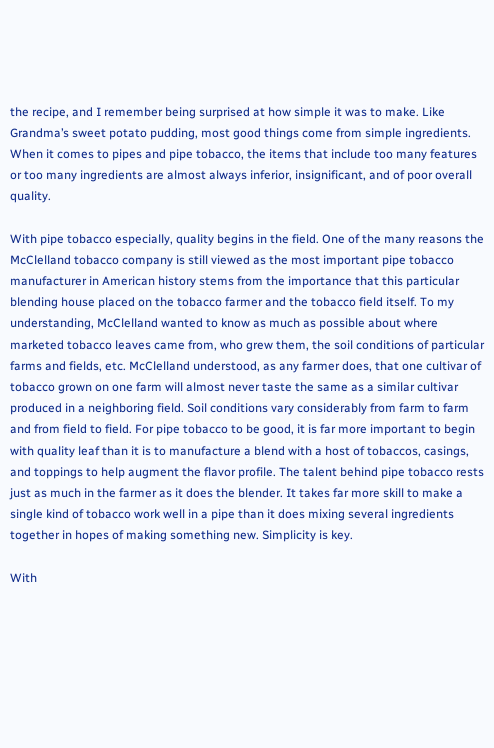the recipe, and I remember being surprised at how simple it was to make. Like Grandma’s sweet potato pudding, most good things come from simple ingredients. When it comes to pipes and pipe tobacco, the items that include too many features or too many ingredients are almost always inferior, insignificant, and of poor overall quality.

With pipe tobacco especially, quality begins in the field. One of the many reasons the McClelland tobacco company is still viewed as the most important pipe tobacco manufacturer in American history stems from the importance that this particular blending house placed on the tobacco farmer and the tobacco field itself. To my understanding, McClelland wanted to know as much as possible about where marketed tobacco leaves came from, who grew them, the soil conditions of particular farms and fields, etc. McClelland understood, as any farmer does, that one cultivar of tobacco grown on one farm will almost never taste the same as a similar cultivar produced in a neighboring field. Soil conditions vary considerably from farm to farm and from field to field. For pipe tobacco to be good, it is far more important to begin with quality leaf than it is to manufacture a blend with a host of tobaccos, casings, and toppings to help augment the flavor profile. The talent behind pipe tobacco rests just as much in the farmer as it does the blender. It takes far more skill to make a single kind of tobacco work well in a pipe than it does mixing several ingredients together in hopes of making something new. Simplicity is key.

With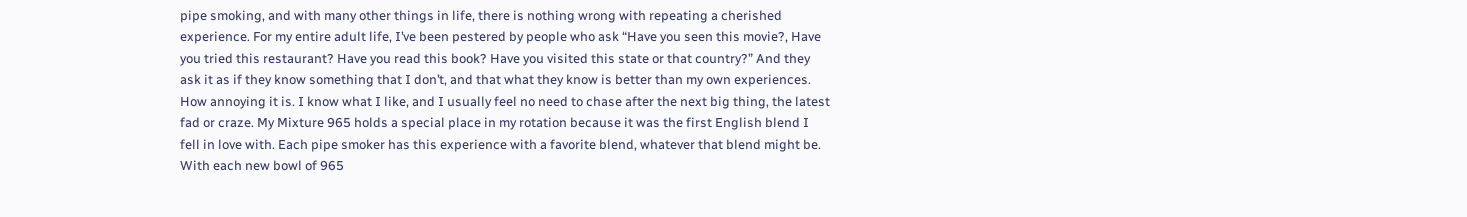pipe smoking, and with many other things in life, there is nothing wrong with repeating a cherished experience. For my entire adult life, I’ve been pestered by people who ask “Have you seen this movie?, Have you tried this restaurant? Have you read this book? Have you visited this state or that country?” And they ask it as if they know something that I don’t, and that what they know is better than my own experiences. How annoying it is. I know what I like, and I usually feel no need to chase after the next big thing, the latest fad or craze. My Mixture 965 holds a special place in my rotation because it was the first English blend I fell in love with. Each pipe smoker has this experience with a favorite blend, whatever that blend might be. With each new bowl of 965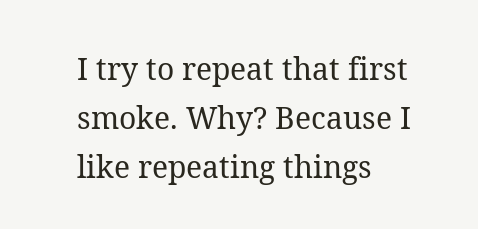I try to repeat that first smoke. Why? Because I like repeating things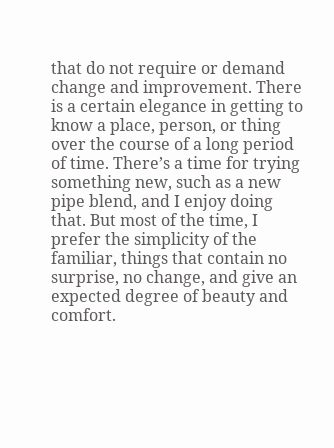that do not require or demand change and improvement. There is a certain elegance in getting to know a place, person, or thing over the course of a long period of time. There’s a time for trying something new, such as a new pipe blend, and I enjoy doing that. But most of the time, I prefer the simplicity of the familiar, things that contain no surprise, no change, and give an expected degree of beauty and comfort.